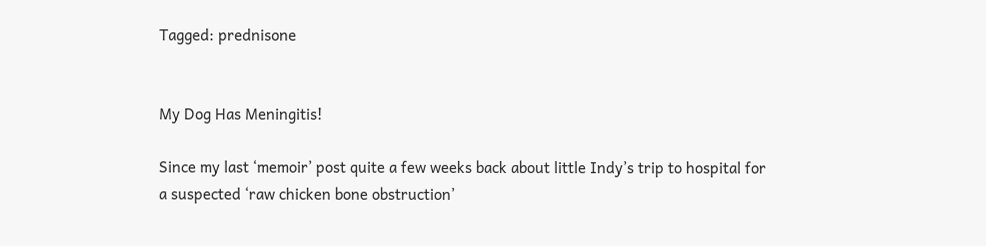Tagged: prednisone


My Dog Has Meningitis!

Since my last ‘memoir’ post quite a few weeks back about little Indy’s trip to hospital for a suspected ‘raw chicken bone obstruction’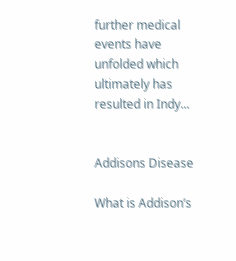further medical events have unfolded which ultimately has resulted in Indy...


Addisons Disease

What is Addison’s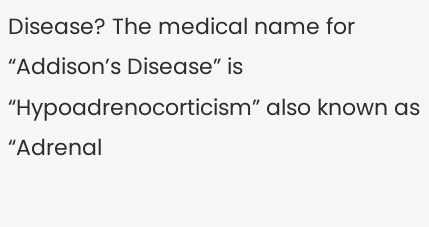Disease? The medical name for “Addison’s Disease” is “Hypoadrenocorticism” also known as “Adrenal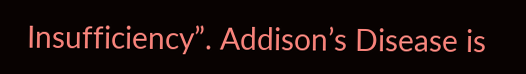Insufficiency”. Addison’s Disease is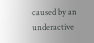caused by an underactive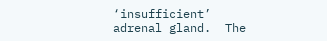‘insufficient’ adrenal gland.  The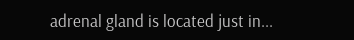adrenal gland is located just in...